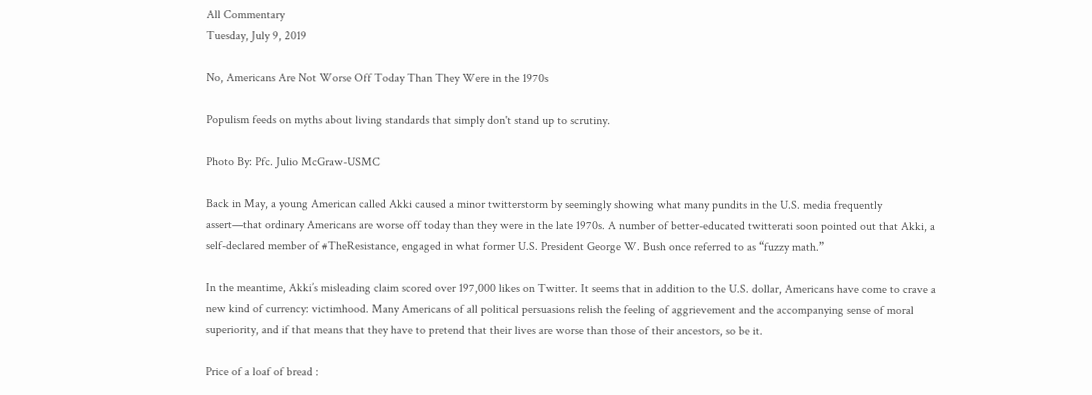All Commentary
Tuesday, July 9, 2019

No, Americans Are Not Worse Off Today Than They Were in the 1970s

Populism feeds on myths about living standards that simply don't stand up to scrutiny.

Photo By: Pfc. Julio McGraw-USMC

Back in May, a young American called Akki caused a minor twitterstorm by seemingly showing what many pundits in the U.S. media frequently assert—that ordinary Americans are worse off today than they were in the late 1970s. A number of better-educated twitterati soon pointed out that Akki, a self-declared member of #TheResistance, engaged in what former U.S. President George W. Bush once referred to as “fuzzy math.”

In the meantime, Akki’s misleading claim scored over 197,000 likes on Twitter. It seems that in addition to the U.S. dollar, Americans have come to crave a new kind of currency: victimhood. Many Americans of all political persuasions relish the feeling of aggrievement and the accompanying sense of moral superiority, and if that means that they have to pretend that their lives are worse than those of their ancestors, so be it.

Price of a loaf of bread :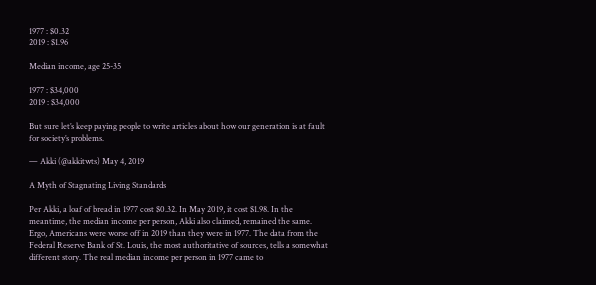1977 : $0.32
2019 : $1.96

Median income, age 25-35

1977 : $34,000
2019 : $34,000

But sure let’s keep paying people to write articles about how our generation is at fault for society’s problems.

— Akki (@akkitwts) May 4, 2019

A Myth of Stagnating Living Standards

Per Akki, a loaf of bread in 1977 cost $0.32. In May 2019, it cost $1.98. In the meantime, the median income per person, Akki also claimed, remained the same. Ergo, Americans were worse off in 2019 than they were in 1977. The data from the Federal Reserve Bank of St. Louis, the most authoritative of sources, tells a somewhat different story. The real median income per person in 1977 came to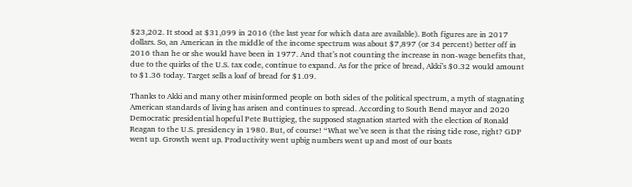$23,202. It stood at $31,099 in 2016 (the last year for which data are available). Both figures are in 2017 dollars. So, an American in the middle of the income spectrum was about $7,897 (or 34 percent) better off in 2016 than he or she would have been in 1977. And that’s not counting the increase in non-wage benefits that, due to the quirks of the U.S. tax code, continue to expand. As for the price of bread, Akki’s $0.32 would amount to $1.36 today. Target sells a loaf of bread for $1.09.

Thanks to Akki and many other misinformed people on both sides of the political spectrum, a myth of stagnating American standards of living has arisen and continues to spread. According to South Bend mayor and 2020 Democratic presidential hopeful Pete Buttigieg, the supposed stagnation started with the election of Ronald Reagan to the U.S. presidency in 1980. But, of course! “What we’ve seen is that the rising tide rose, right? GDP went up. Growth went up. Productivity went upbig numbers went up and most of our boats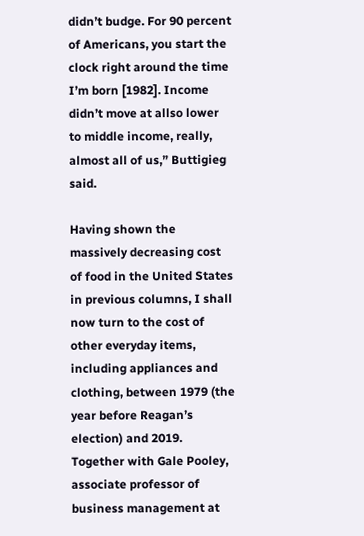didn’t budge. For 90 percent of Americans, you start the clock right around the time I’m born [1982]. Income didn’t move at allso lower to middle income, really, almost all of us,” Buttigieg said.

Having shown the massively decreasing cost of food in the United States in previous columns, I shall now turn to the cost of other everyday items, including appliances and clothing, between 1979 (the year before Reagan’s election) and 2019. Together with Gale Pooley, associate professor of business management at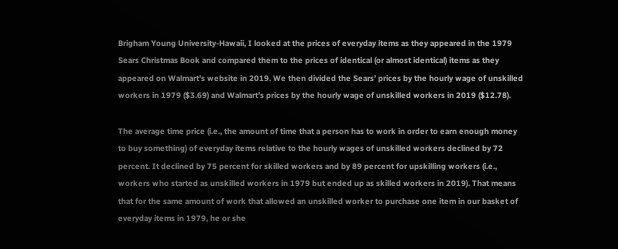Brigham Young University-Hawaii, I looked at the prices of everyday items as they appeared in the 1979 Sears Christmas Book and compared them to the prices of identical (or almost identical) items as they appeared on Walmart’s website in 2019. We then divided the Sears’ prices by the hourly wage of unskilled workers in 1979 ($3.69) and Walmart’s prices by the hourly wage of unskilled workers in 2019 ($12.78).

The average time price (i.e., the amount of time that a person has to work in order to earn enough money to buy something) of everyday items relative to the hourly wages of unskilled workers declined by 72 percent. It declined by 75 percent for skilled workers and by 89 percent for upskilling workers (i.e., workers who started as unskilled workers in 1979 but ended up as skilled workers in 2019). That means that for the same amount of work that allowed an unskilled worker to purchase one item in our basket of everyday items in 1979, he or she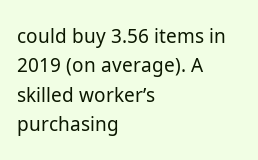could buy 3.56 items in 2019 (on average). A skilled worker’s purchasing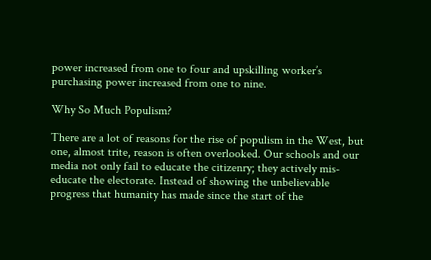power increased from one to four and upskilling worker’s purchasing power increased from one to nine.

Why So Much Populism?

There are a lot of reasons for the rise of populism in the West, but one, almost trite, reason is often overlooked. Our schools and our media not only fail to educate the citizenry; they actively mis-educate the electorate. Instead of showing the unbelievable progress that humanity has made since the start of the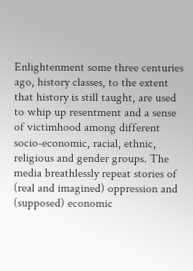Enlightenment some three centuries ago, history classes, to the extent that history is still taught, are used to whip up resentment and a sense of victimhood among different socio-economic, racial, ethnic, religious and gender groups. The media breathlessly repeat stories of (real and imagined) oppression and (supposed) economic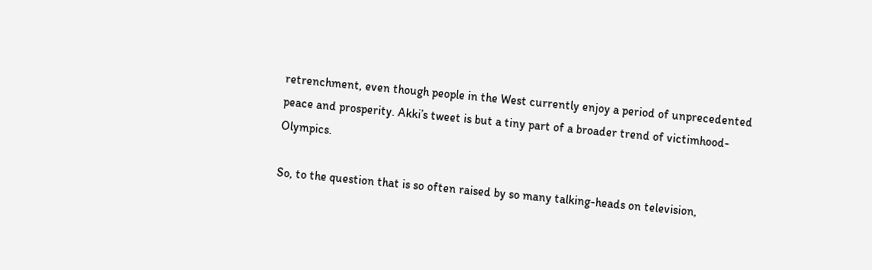retrenchment, even though people in the West currently enjoy a period of unprecedented peace and prosperity. Akki’s tweet is but a tiny part of a broader trend of victimhood-Olympics.

So, to the question that is so often raised by so many talking-heads on television,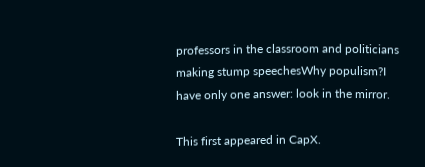professors in the classroom and politicians making stump speechesWhy populism?I have only one answer: look in the mirror.

This first appeared in CapX.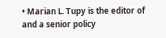• Marian L. Tupy is the editor of and a senior policy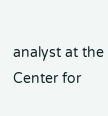analyst at the Center for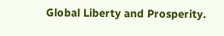Global Liberty and Prosperity.